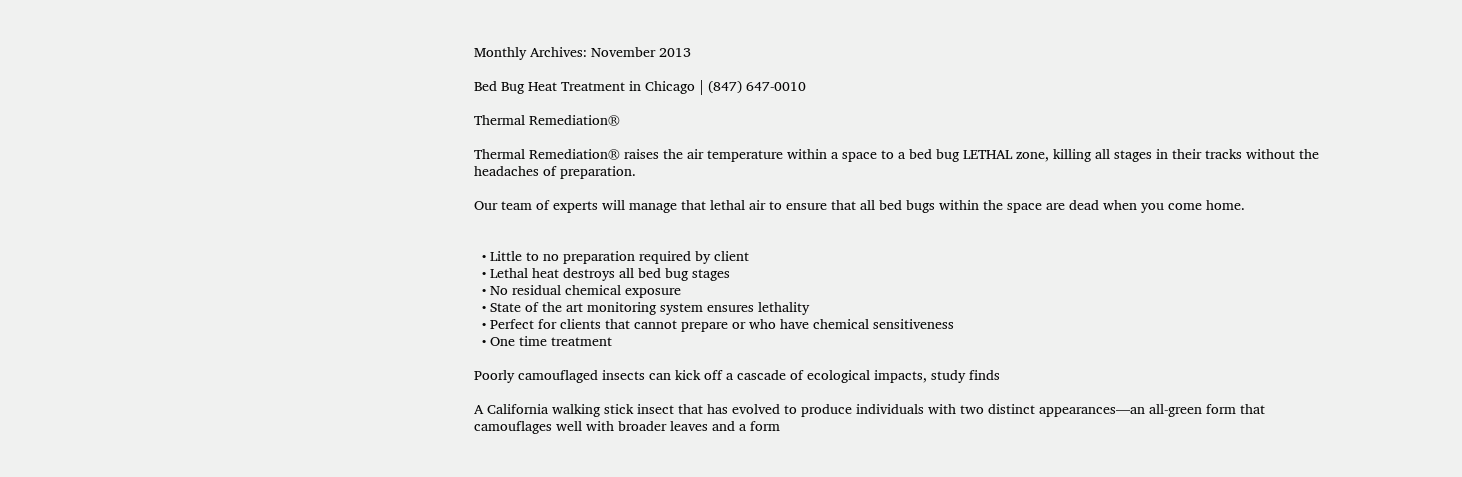Monthly Archives: November 2013

Bed Bug Heat Treatment in Chicago | (847) 647-0010

Thermal Remediation®

Thermal Remediation® raises the air temperature within a space to a bed bug LETHAL zone, killing all stages in their tracks without the headaches of preparation.

Our team of experts will manage that lethal air to ensure that all bed bugs within the space are dead when you come home.


  • Little to no preparation required by client
  • Lethal heat destroys all bed bug stages
  • No residual chemical exposure
  • State of the art monitoring system ensures lethality
  • Perfect for clients that cannot prepare or who have chemical sensitiveness
  • One time treatment

Poorly camouflaged insects can kick off a cascade of ecological impacts, study finds

A California walking stick insect that has evolved to produce individuals with two distinct appearances—an all-green form that camouflages well with broader leaves and a form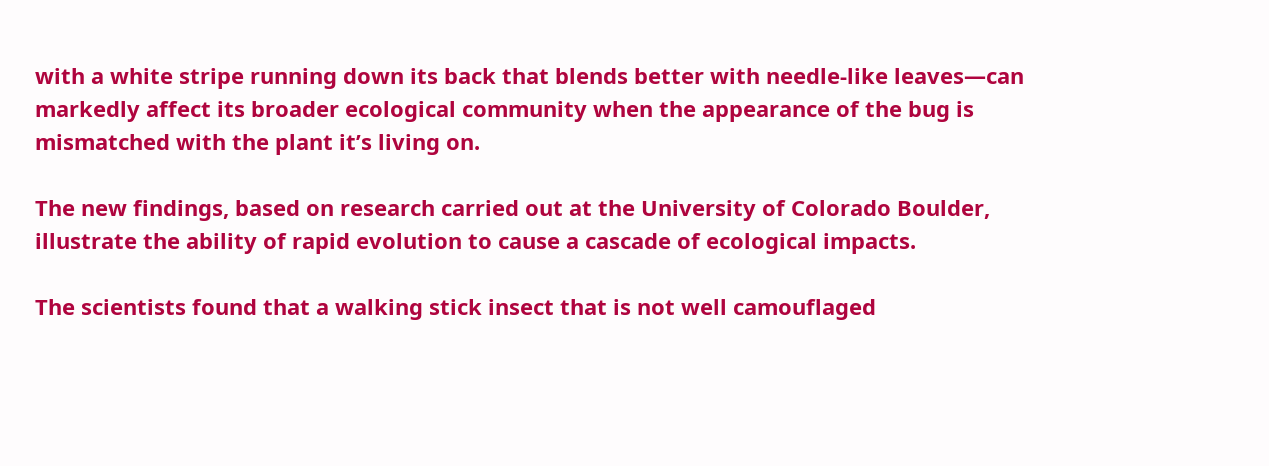with a white stripe running down its back that blends better with needle-like leaves—can markedly affect its broader ecological community when the appearance of the bug is mismatched with the plant it’s living on.

The new findings, based on research carried out at the University of Colorado Boulder, illustrate the ability of rapid evolution to cause a cascade of ecological impacts.

The scientists found that a walking stick insect that is not well camouflaged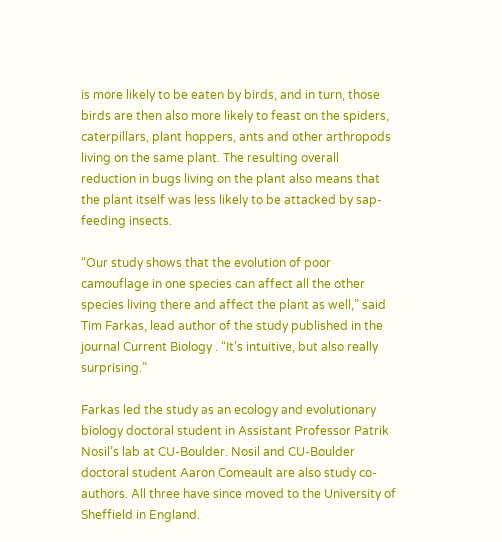is more likely to be eaten by birds, and in turn, those birds are then also more likely to feast on the spiders, caterpillars, plant hoppers, ants and other arthropods living on the same plant. The resulting overall reduction in bugs living on the plant also means that the plant itself was less likely to be attacked by sap-feeding insects.

“Our study shows that the evolution of poor camouflage in one species can affect all the other species living there and affect the plant as well,” said Tim Farkas, lead author of the study published in the journal Current Biology . “It’s intuitive, but also really surprising.”

Farkas led the study as an ecology and evolutionary biology doctoral student in Assistant Professor Patrik Nosil’s lab at CU-Boulder. Nosil and CU-Boulder doctoral student Aaron Comeault are also study co-authors. All three have since moved to the University of Sheffield in England.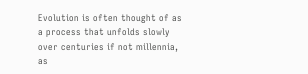Evolution is often thought of as a process that unfolds slowly over centuries if not millennia, as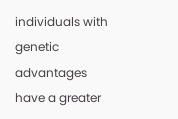individuals with genetic advantages have a greater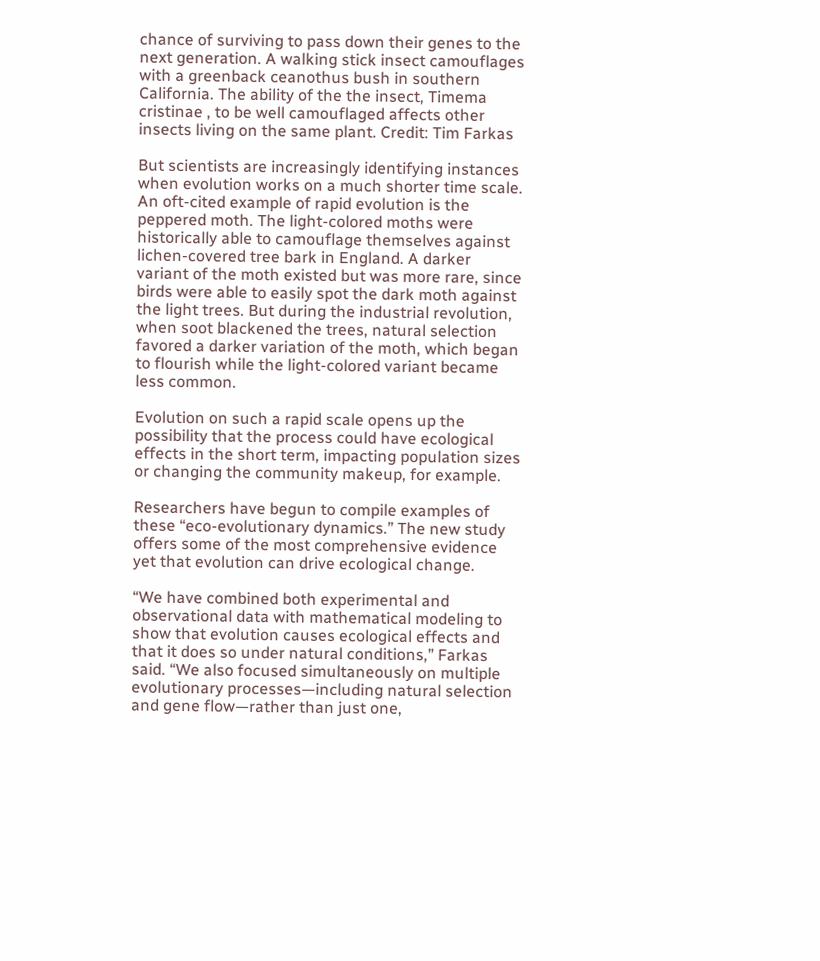chance of surviving to pass down their genes to the next generation. A walking stick insect camouflages with a greenback ceanothus bush in southern California. The ability of the the insect, Timema cristinae , to be well camouflaged affects other insects living on the same plant. Credit: Tim Farkas

But scientists are increasingly identifying instances when evolution works on a much shorter time scale. An oft-cited example of rapid evolution is the peppered moth. The light-colored moths were historically able to camouflage themselves against lichen-covered tree bark in England. A darker variant of the moth existed but was more rare, since birds were able to easily spot the dark moth against the light trees. But during the industrial revolution, when soot blackened the trees, natural selection favored a darker variation of the moth, which began to flourish while the light-colored variant became less common.

Evolution on such a rapid scale opens up the possibility that the process could have ecological effects in the short term, impacting population sizes or changing the community makeup, for example.

Researchers have begun to compile examples of these “eco-evolutionary dynamics.” The new study offers some of the most comprehensive evidence yet that evolution can drive ecological change.

“We have combined both experimental and observational data with mathematical modeling to show that evolution causes ecological effects and that it does so under natural conditions,” Farkas said. “We also focused simultaneously on multiple evolutionary processes—including natural selection and gene flow—rather than just one,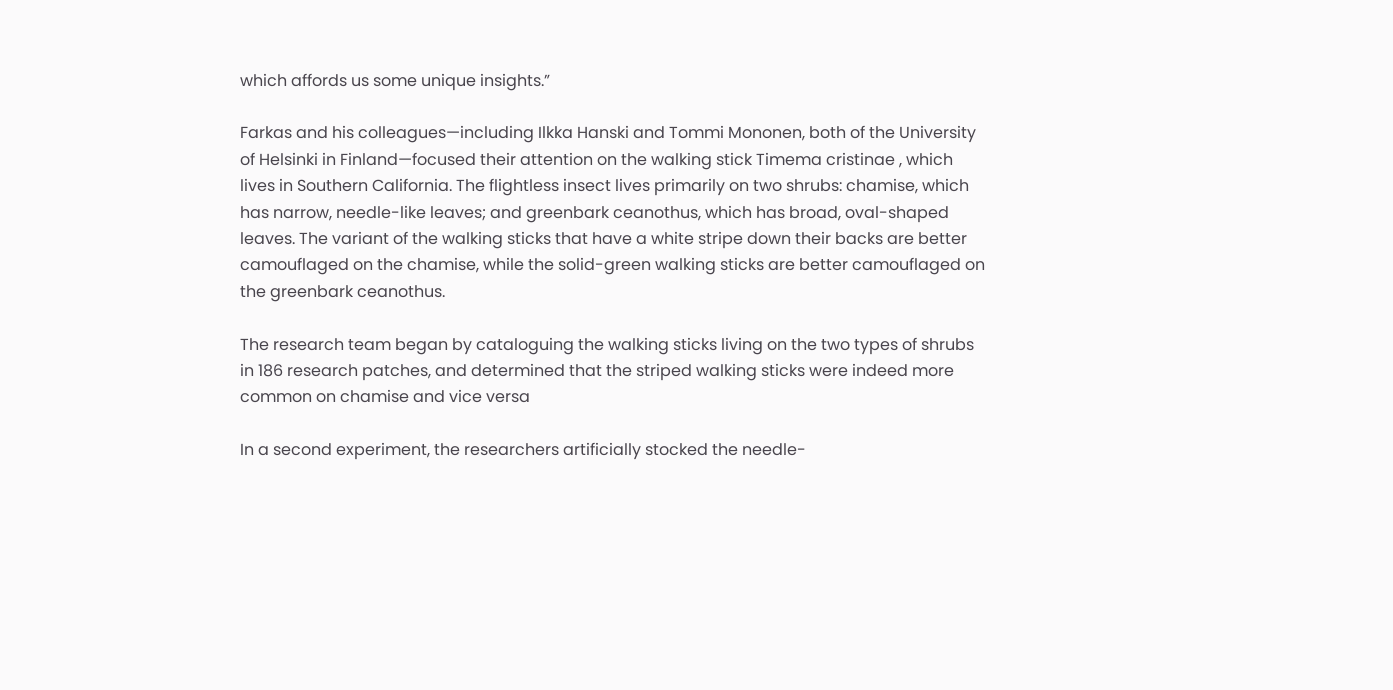which affords us some unique insights.”

Farkas and his colleagues—including Ilkka Hanski and Tommi Mononen, both of the University of Helsinki in Finland—focused their attention on the walking stick Timema cristinae , which lives in Southern California. The flightless insect lives primarily on two shrubs: chamise, which has narrow, needle-like leaves; and greenbark ceanothus, which has broad, oval-shaped leaves. The variant of the walking sticks that have a white stripe down their backs are better camouflaged on the chamise, while the solid-green walking sticks are better camouflaged on the greenbark ceanothus.

The research team began by cataloguing the walking sticks living on the two types of shrubs in 186 research patches, and determined that the striped walking sticks were indeed more common on chamise and vice versa

In a second experiment, the researchers artificially stocked the needle-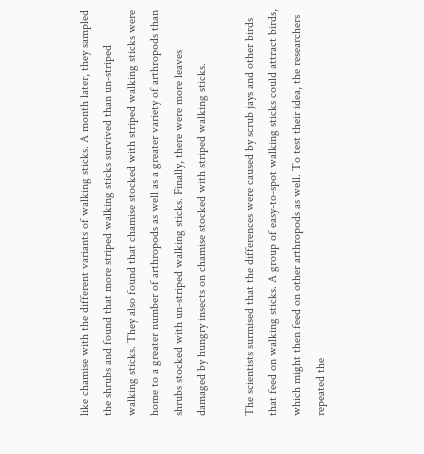like chamise with the different variants of walking sticks. A month later, they sampled the shrubs and found that more striped walking sticks survived than un-striped walking sticks. They also found that chamise stocked with striped walking sticks were home to a greater number of arthropods as well as a greater variety of arthropods than shrubs stocked with un-striped walking sticks. Finally, there were more leaves damaged by hungry insects on chamise stocked with striped walking sticks.

The scientists surmised that the differences were caused by scrub jays and other birds that feed on walking sticks. A group of easy-to-spot walking sticks could attract birds, which might then feed on other arthropods as well. To test their idea, the researchers repeated the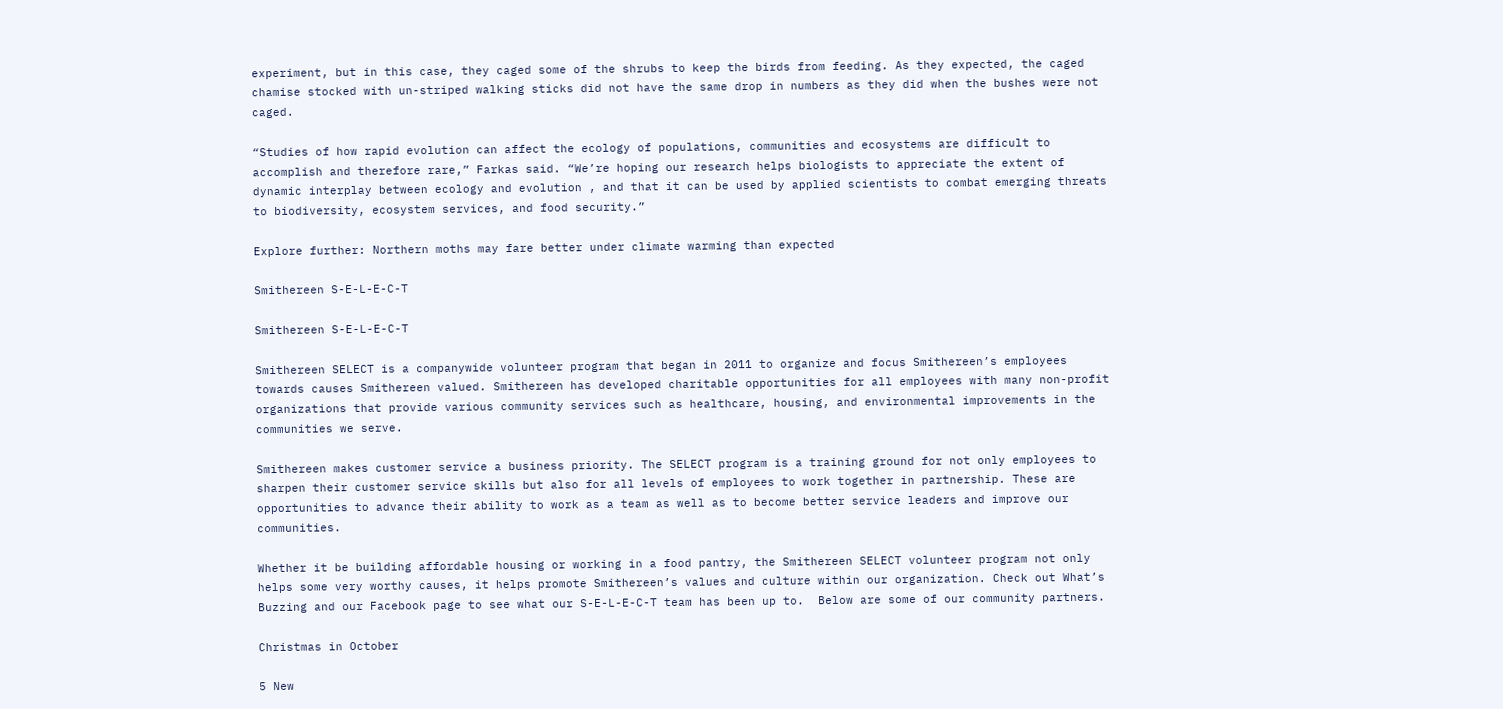experiment, but in this case, they caged some of the shrubs to keep the birds from feeding. As they expected, the caged chamise stocked with un-striped walking sticks did not have the same drop in numbers as they did when the bushes were not caged.

“Studies of how rapid evolution can affect the ecology of populations, communities and ecosystems are difficult to accomplish and therefore rare,” Farkas said. “We’re hoping our research helps biologists to appreciate the extent of dynamic interplay between ecology and evolution , and that it can be used by applied scientists to combat emerging threats to biodiversity, ecosystem services, and food security.”

Explore further: Northern moths may fare better under climate warming than expected

Smithereen S-E-L-E-C-T

Smithereen S-E-L-E-C-T

Smithereen SELECT is a companywide volunteer program that began in 2011 to organize and focus Smithereen’s employees towards causes Smithereen valued. Smithereen has developed charitable opportunities for all employees with many non-profit organizations that provide various community services such as healthcare, housing, and environmental improvements in the communities we serve.

Smithereen makes customer service a business priority. The SELECT program is a training ground for not only employees to sharpen their customer service skills but also for all levels of employees to work together in partnership. These are opportunities to advance their ability to work as a team as well as to become better service leaders and improve our communities.

Whether it be building affordable housing or working in a food pantry, the Smithereen SELECT volunteer program not only helps some very worthy causes, it helps promote Smithereen’s values and culture within our organization. Check out What’s Buzzing and our Facebook page to see what our S-E-L-E-C-T team has been up to.  Below are some of our community partners.

Christmas in October

5 New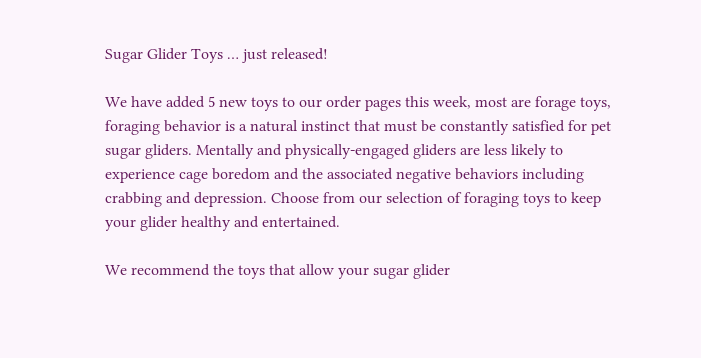Sugar Glider Toys … just released!

We have added 5 new toys to our order pages this week, most are forage toys, foraging behavior is a natural instinct that must be constantly satisfied for pet sugar gliders. Mentally and physically-engaged gliders are less likely to experience cage boredom and the associated negative behaviors including crabbing and depression. Choose from our selection of foraging toys to keep your glider healthy and entertained.

We recommend the toys that allow your sugar glider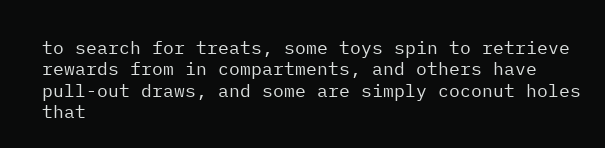to search for treats, some toys spin to retrieve rewards from in compartments, and others have pull-out draws, and some are simply coconut holes that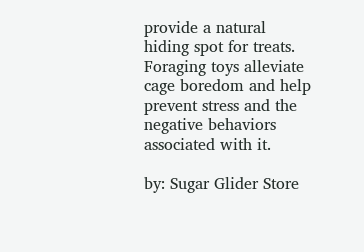provide a natural hiding spot for treats. Foraging toys alleviate cage boredom and help prevent stress and the negative behaviors associated with it.

by: Sugar Glider Store